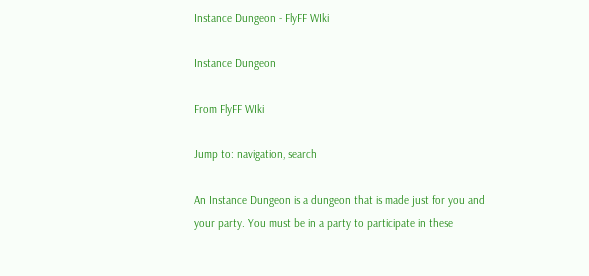Instance Dungeon - FlyFF WIki

Instance Dungeon

From FlyFF WIki

Jump to: navigation, search

An Instance Dungeon is a dungeon that is made just for you and your party. You must be in a party to participate in these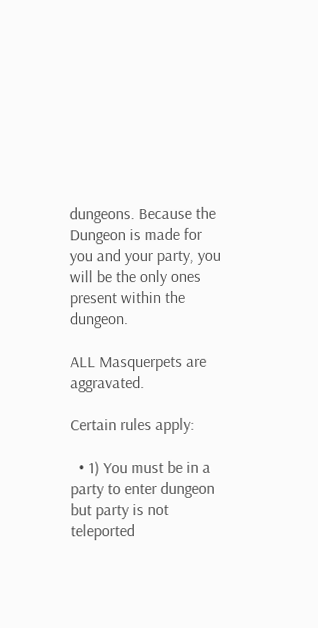dungeons. Because the Dungeon is made for you and your party, you will be the only ones present within the dungeon.

ALL Masquerpets are aggravated.

Certain rules apply:

  • 1) You must be in a party to enter dungeon but party is not teleported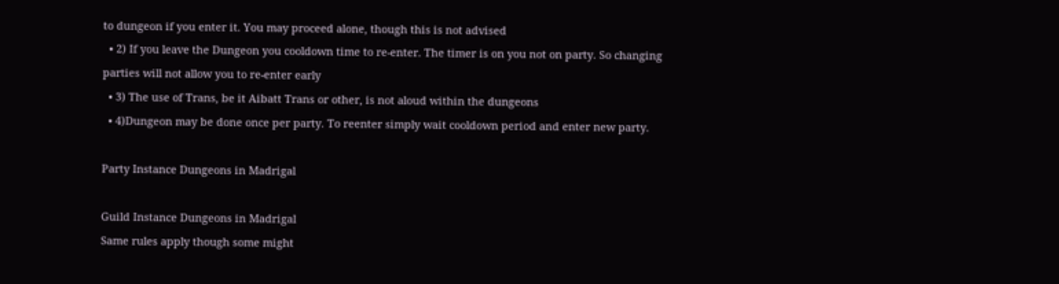to dungeon if you enter it. You may proceed alone, though this is not advised
  • 2) If you leave the Dungeon you cooldown time to re-enter. The timer is on you not on party. So changing parties will not allow you to re-enter early
  • 3) The use of Trans, be it Aibatt Trans or other, is not aloud within the dungeons
  • 4)Dungeon may be done once per party. To reenter simply wait cooldown period and enter new party.

Party Instance Dungeons in Madrigal

Guild Instance Dungeons in Madrigal
Same rules apply though some might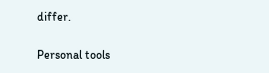differ.

Personal tools